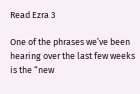Read Ezra 3

One of the phrases we’ve been hearing over the last few weeks is the “new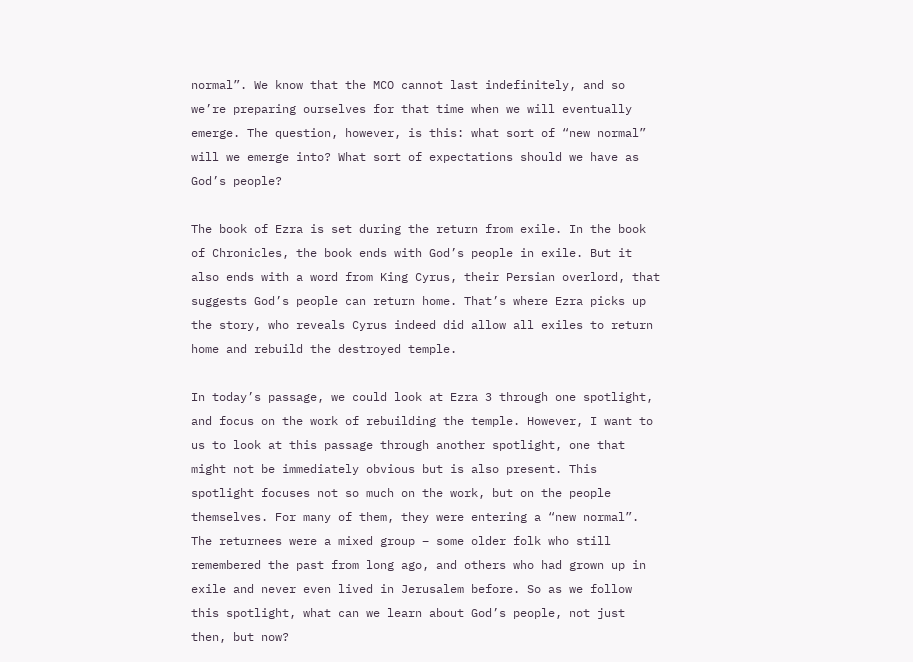normal”. We know that the MCO cannot last indefinitely, and so we’re preparing ourselves for that time when we will eventually emerge. The question, however, is this: what sort of “new normal” will we emerge into? What sort of expectations should we have as God’s people?

The book of Ezra is set during the return from exile. In the book of Chronicles, the book ends with God’s people in exile. But it also ends with a word from King Cyrus, their Persian overlord, that suggests God’s people can return home. That’s where Ezra picks up the story, who reveals Cyrus indeed did allow all exiles to return home and rebuild the destroyed temple.

In today’s passage, we could look at Ezra 3 through one spotlight, and focus on the work of rebuilding the temple. However, I want to us to look at this passage through another spotlight, one that might not be immediately obvious but is also present. This spotlight focuses not so much on the work, but on the people themselves. For many of them, they were entering a “new normal”. The returnees were a mixed group – some older folk who still remembered the past from long ago, and others who had grown up in exile and never even lived in Jerusalem before. So as we follow this spotlight, what can we learn about God’s people, not just then, but now?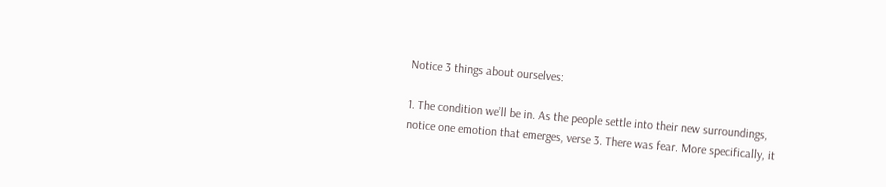Notice 3 things about ourselves:

1. The condition we’ll be in. As the people settle into their new surroundings, notice one emotion that emerges, verse 3. There was fear. More specifically, it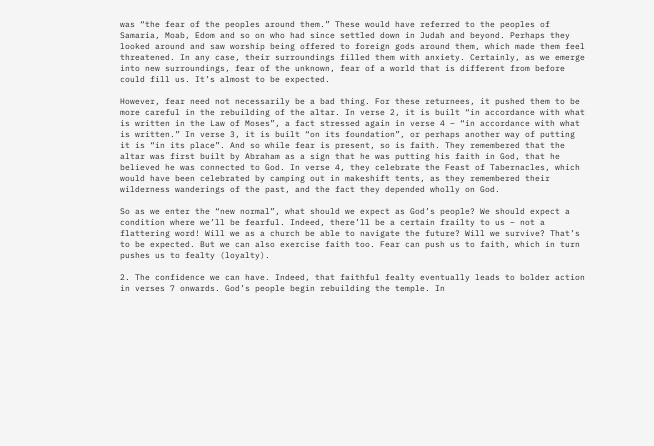was “the fear of the peoples around them.” These would have referred to the peoples of Samaria, Moab, Edom and so on who had since settled down in Judah and beyond. Perhaps they looked around and saw worship being offered to foreign gods around them, which made them feel threatened. In any case, their surroundings filled them with anxiety. Certainly, as we emerge into new surroundings, fear of the unknown, fear of a world that is different from before could fill us. It’s almost to be expected.

However, fear need not necessarily be a bad thing. For these returnees, it pushed them to be more careful in the rebuilding of the altar. In verse 2, it is built “in accordance with what is written in the Law of Moses”, a fact stressed again in verse 4 – “in accordance with what is written.” In verse 3, it is built “on its foundation”, or perhaps another way of putting it is “in its place”. And so while fear is present, so is faith. They remembered that the altar was first built by Abraham as a sign that he was putting his faith in God, that he believed he was connected to God. In verse 4, they celebrate the Feast of Tabernacles, which would have been celebrated by camping out in makeshift tents, as they remembered their wilderness wanderings of the past, and the fact they depended wholly on God.

So as we enter the “new normal”, what should we expect as God’s people? We should expect a condition where we’ll be fearful. Indeed, there’ll be a certain frailty to us – not a flattering word! Will we as a church be able to navigate the future? Will we survive? That’s to be expected. But we can also exercise faith too. Fear can push us to faith, which in turn pushes us to fealty (loyalty).

2. The confidence we can have. Indeed, that faithful fealty eventually leads to bolder action in verses 7 onwards. God’s people begin rebuilding the temple. In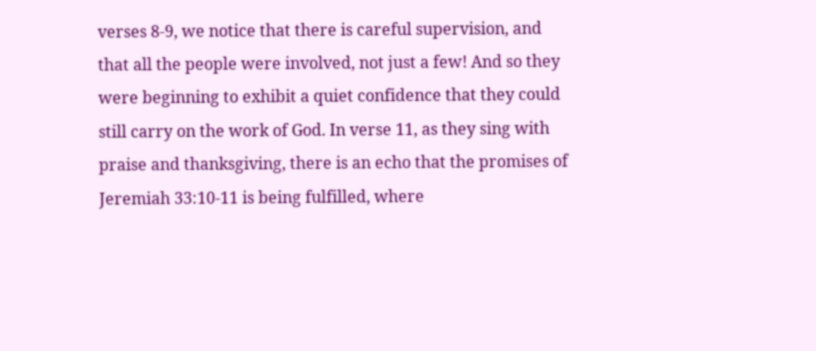verses 8-9, we notice that there is careful supervision, and that all the people were involved, not just a few! And so they were beginning to exhibit a quiet confidence that they could still carry on the work of God. In verse 11, as they sing with praise and thanksgiving, there is an echo that the promises of Jeremiah 33:10-11 is being fulfilled, where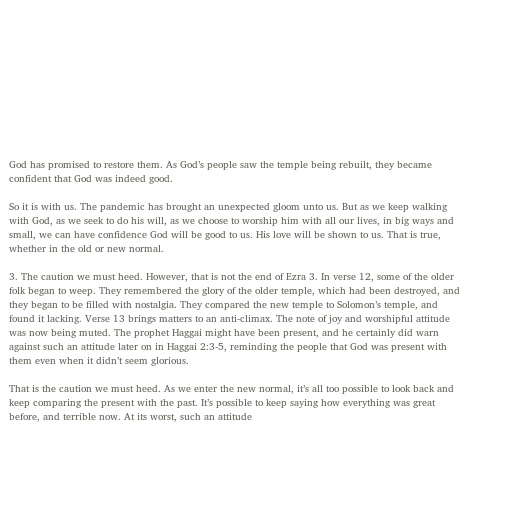God has promised to restore them. As God’s people saw the temple being rebuilt, they became confident that God was indeed good.

So it is with us. The pandemic has brought an unexpected gloom unto us. But as we keep walking with God, as we seek to do his will, as we choose to worship him with all our lives, in big ways and small, we can have confidence God will be good to us. His love will be shown to us. That is true, whether in the old or new normal.

3. The caution we must heed. However, that is not the end of Ezra 3. In verse 12, some of the older folk began to weep. They remembered the glory of the older temple, which had been destroyed, and they began to be filled with nostalgia. They compared the new temple to Solomon’s temple, and found it lacking. Verse 13 brings matters to an anti-climax. The note of joy and worshipful attitude was now being muted. The prophet Haggai might have been present, and he certainly did warn against such an attitude later on in Haggai 2:3-5, reminding the people that God was present with them even when it didn’t seem glorious.

That is the caution we must heed. As we enter the new normal, it’s all too possible to look back and keep comparing the present with the past. It’s possible to keep saying how everything was great before, and terrible now. At its worst, such an attitude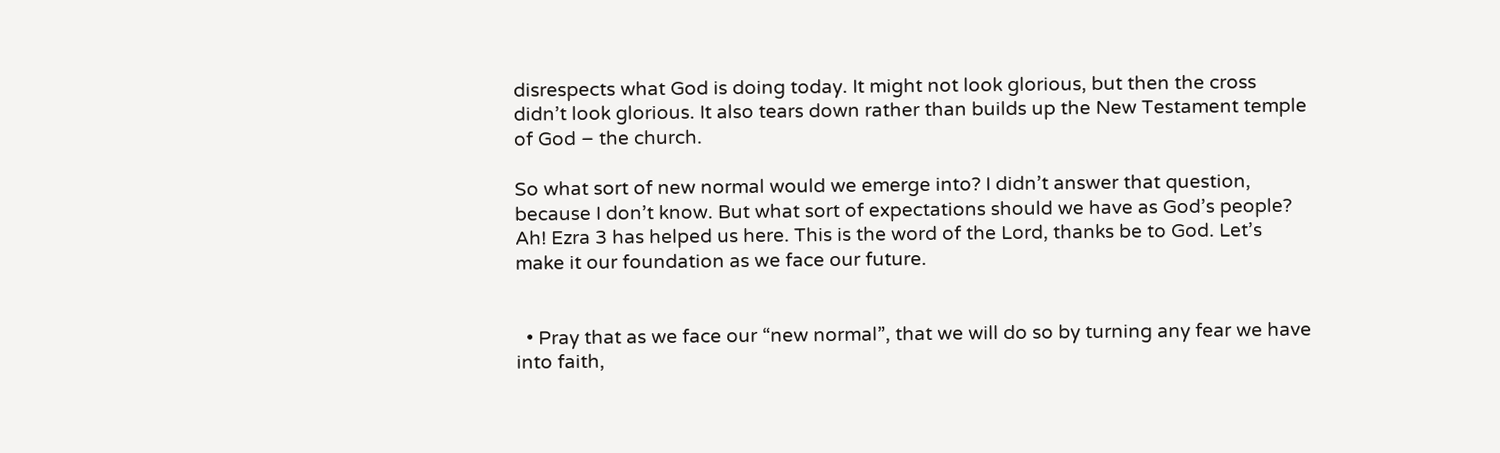disrespects what God is doing today. It might not look glorious, but then the cross didn’t look glorious. It also tears down rather than builds up the New Testament temple of God – the church.

So what sort of new normal would we emerge into? I didn’t answer that question, because I don’t know. But what sort of expectations should we have as God’s people? Ah! Ezra 3 has helped us here. This is the word of the Lord, thanks be to God. Let’s make it our foundation as we face our future.


  • Pray that as we face our “new normal”, that we will do so by turning any fear we have into faith,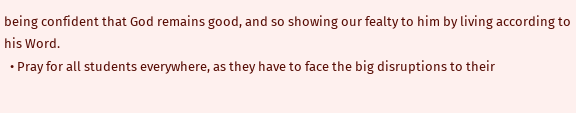being confident that God remains good, and so showing our fealty to him by living according to his Word.
  • Pray for all students everywhere, as they have to face the big disruptions to their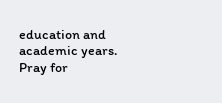education and academic years. Pray for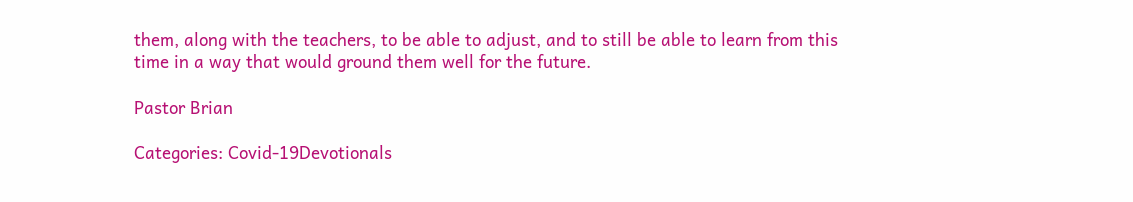them, along with the teachers, to be able to adjust, and to still be able to learn from this time in a way that would ground them well for the future.

Pastor Brian

Categories: Covid-19Devotionals